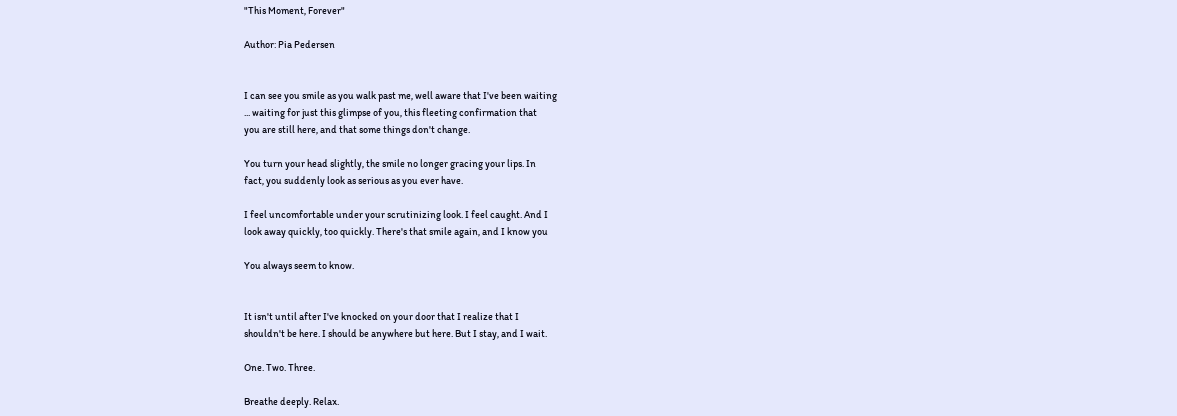"This Moment, Forever"

Author: Pia Pedersen


I can see you smile as you walk past me, well aware that I've been waiting
... waiting for just this glimpse of you, this fleeting confirmation that
you are still here, and that some things don't change.

You turn your head slightly, the smile no longer gracing your lips. In
fact, you suddenly look as serious as you ever have.

I feel uncomfortable under your scrutinizing look. I feel caught. And I
look away quickly, too quickly. There's that smile again, and I know you

You always seem to know.


It isn't until after I've knocked on your door that I realize that I
shouldn't be here. I should be anywhere but here. But I stay, and I wait.

One. Two. Three.

Breathe deeply. Relax.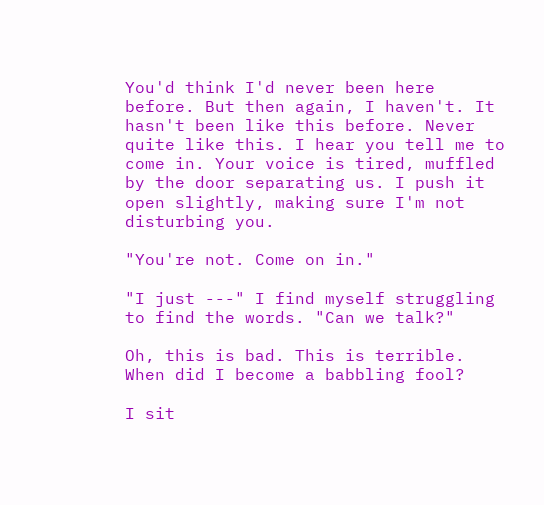You'd think I'd never been here before. But then again, I haven't. It
hasn't been like this before. Never quite like this. I hear you tell me to
come in. Your voice is tired, muffled by the door separating us. I push it
open slightly, making sure I'm not disturbing you.

"You're not. Come on in."

"I just ---" I find myself struggling to find the words. "Can we talk?"

Oh, this is bad. This is terrible. When did I become a babbling fool?

I sit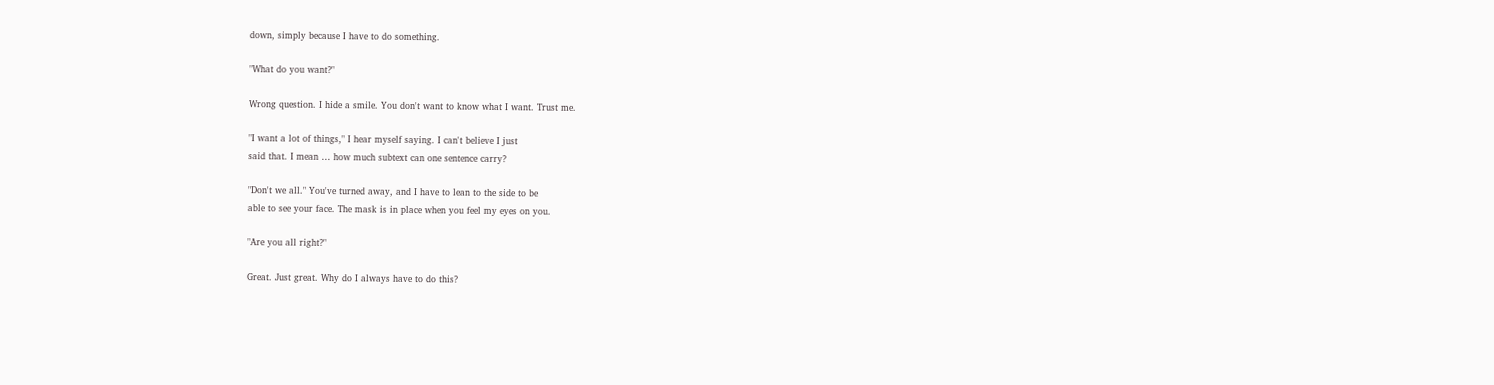down, simply because I have to do something.

"What do you want?"

Wrong question. I hide a smile. You don't want to know what I want. Trust me.

"I want a lot of things," I hear myself saying. I can't believe I just
said that. I mean … how much subtext can one sentence carry?

"Don't we all." You've turned away, and I have to lean to the side to be
able to see your face. The mask is in place when you feel my eyes on you.

"Are you all right?"

Great. Just great. Why do I always have to do this?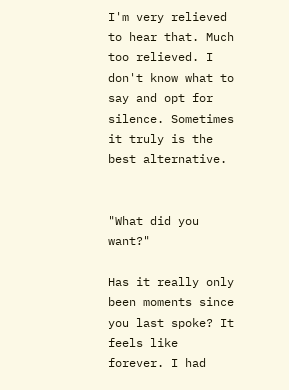I'm very relieved to hear that. Much too relieved. I don't know what to
say and opt for silence. Sometimes it truly is the best alternative.


"What did you want?"

Has it really only been moments since you last spoke? It feels like
forever. I had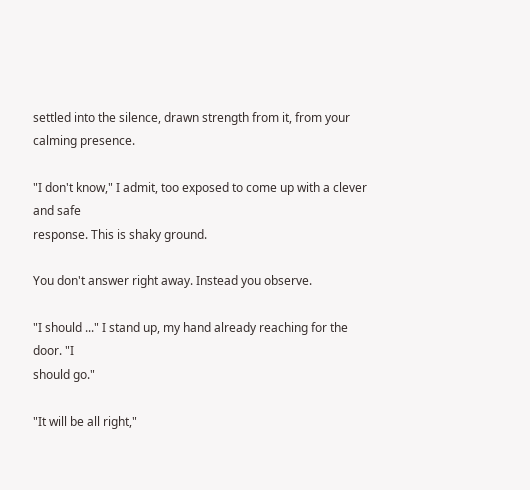settled into the silence, drawn strength from it, from your
calming presence.

"I don't know," I admit, too exposed to come up with a clever and safe
response. This is shaky ground.

You don't answer right away. Instead you observe.

"I should ..." I stand up, my hand already reaching for the door. "I
should go."

"It will be all right,"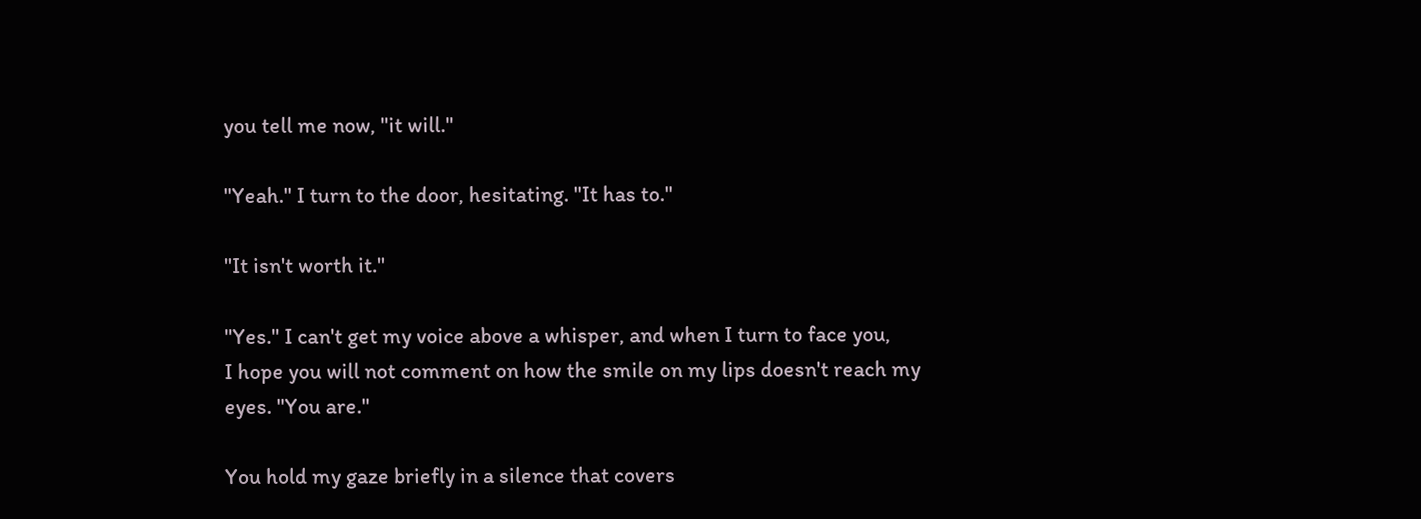you tell me now, "it will."

"Yeah." I turn to the door, hesitating. "It has to."

"It isn't worth it."

"Yes." I can't get my voice above a whisper, and when I turn to face you,
I hope you will not comment on how the smile on my lips doesn't reach my
eyes. "You are."

You hold my gaze briefly in a silence that covers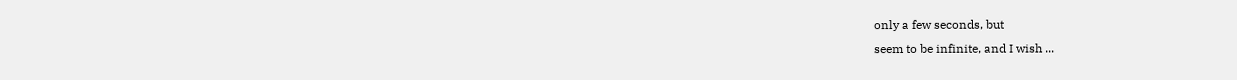only a few seconds, but
seem to be infinite, and I wish ...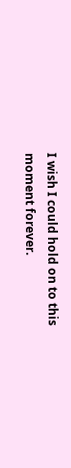I wish I could hold on to this moment forever.